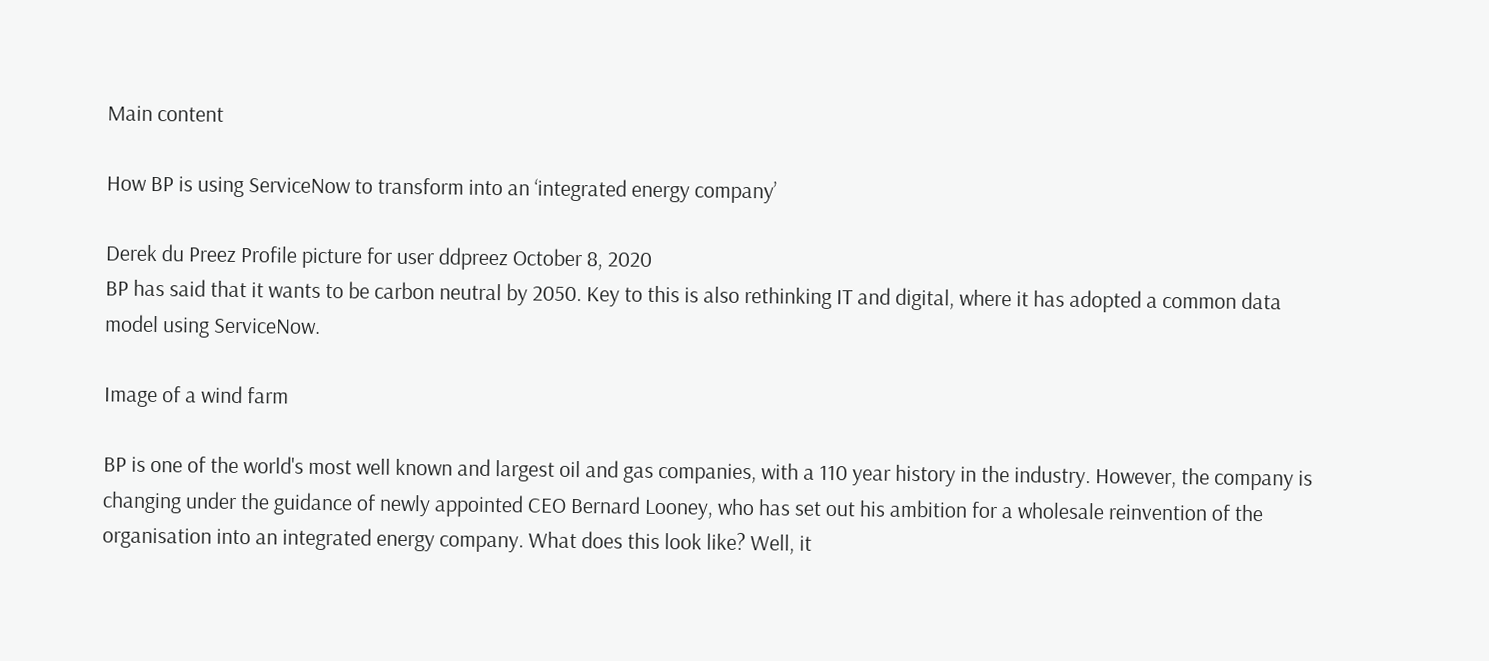Main content

How BP is using ServiceNow to transform into an ‘integrated energy company’

Derek du Preez Profile picture for user ddpreez October 8, 2020
BP has said that it wants to be carbon neutral by 2050. Key to this is also rethinking IT and digital, where it has adopted a common data model using ServiceNow.

Image of a wind farm

BP is one of the world's most well known and largest oil and gas companies, with a 110 year history in the industry. However, the company is changing under the guidance of newly appointed CEO Bernard Looney, who has set out his ambition for a wholesale reinvention of the organisation into an integrated energy company. What does this look like? Well, it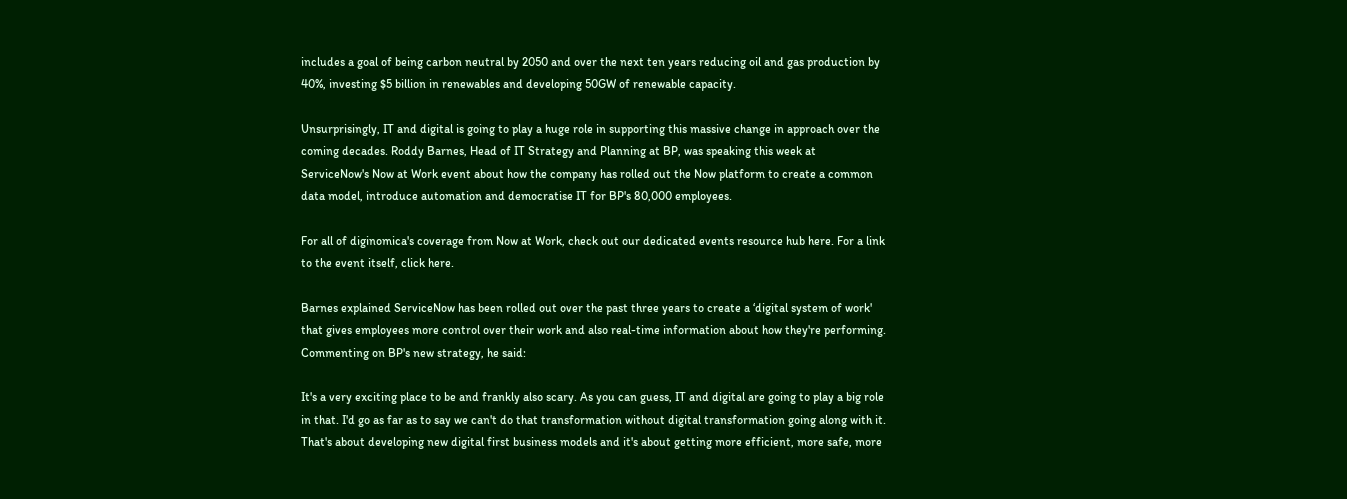includes a goal of being carbon neutral by 2050 and over the next ten years reducing oil and gas production by 40%, investing $5 billion in renewables and developing 50GW of renewable capacity.

Unsurprisingly, IT and digital is going to play a huge role in supporting this massive change in approach over the coming decades. Roddy Barnes, Head of IT Strategy and Planning at BP, was speaking this week at ServiceNow's Now at Work event about how the company has rolled out the Now platform to create a common data model, introduce automation and democratise IT for BP's 80,000 employees.

For all of diginomica's coverage from Now at Work, check out our dedicated events resource hub here. For a link to the event itself, click here.

Barnes explained ServiceNow has been rolled out over the past three years to create a ‘digital system of work' that gives employees more control over their work and also real-time information about how they're performing. Commenting on BP's new strategy, he said:

It's a very exciting place to be and frankly also scary. As you can guess, IT and digital are going to play a big role in that. I'd go as far as to say we can't do that transformation without digital transformation going along with it. That's about developing new digital first business models and it's about getting more efficient, more safe, more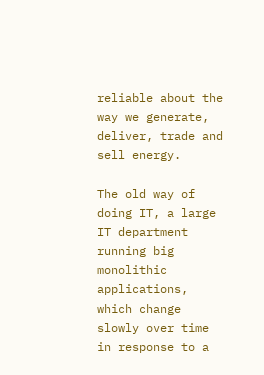reliable about the way we generate, deliver, trade and sell energy.

The old way of doing IT, a large IT department running big monolithic applications, which change slowly over time in response to a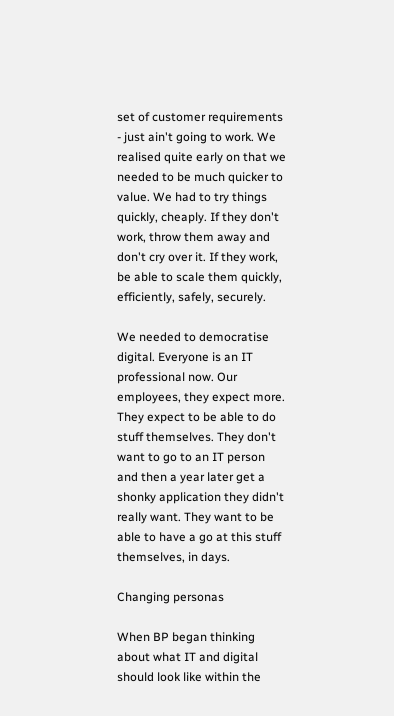set of customer requirements - just ain't going to work. We realised quite early on that we needed to be much quicker to value. We had to try things quickly, cheaply. If they don't work, throw them away and don't cry over it. If they work, be able to scale them quickly, efficiently, safely, securely.

We needed to democratise digital. Everyone is an IT professional now. Our employees, they expect more. They expect to be able to do stuff themselves. They don't want to go to an IT person and then a year later get a shonky application they didn't really want. They want to be able to have a go at this stuff themselves, in days.

Changing personas

When BP began thinking about what IT and digital should look like within the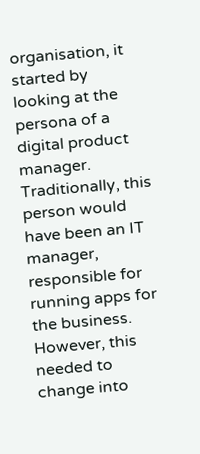organisation, it started by looking at the persona of a digital product manager. Traditionally, this person would have been an IT manager, responsible for running apps for the business. However, this needed to change into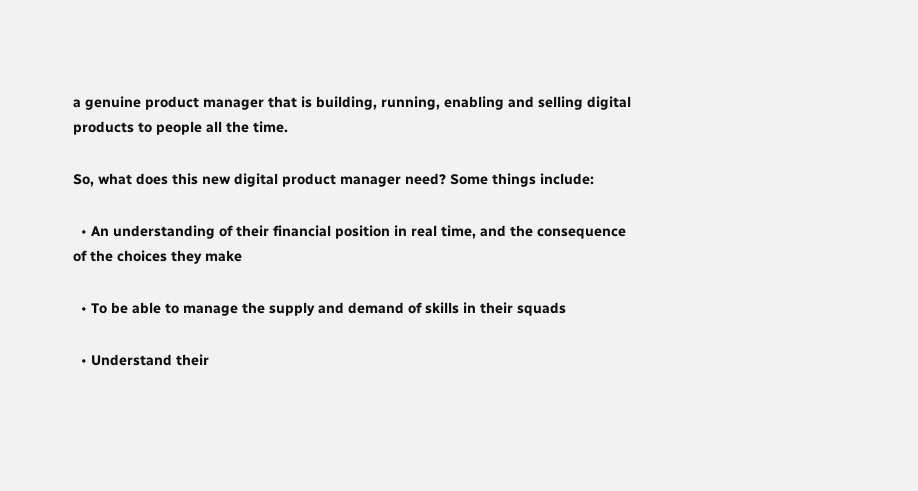a genuine product manager that is building, running, enabling and selling digital products to people all the time.

So, what does this new digital product manager need? Some things include:

  • An understanding of their financial position in real time, and the consequence of the choices they make

  • To be able to manage the supply and demand of skills in their squads

  • Understand their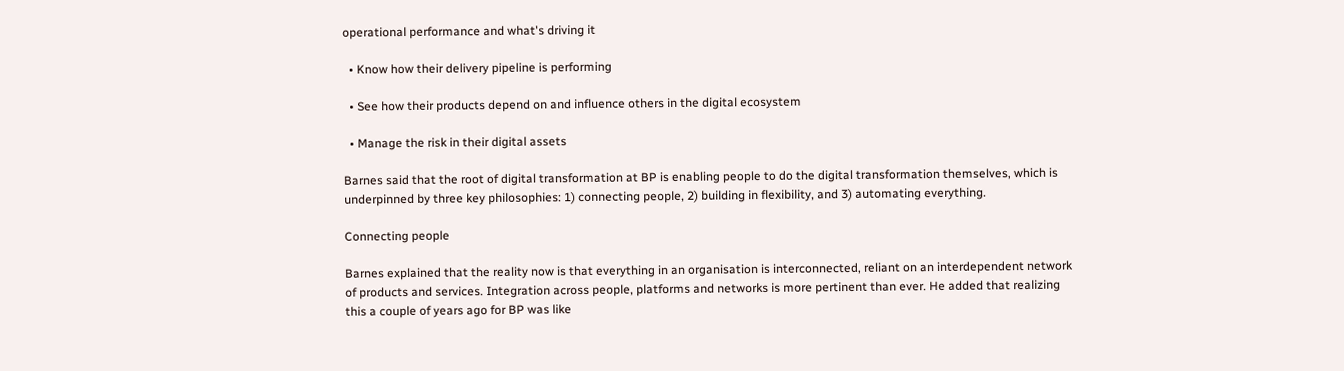operational performance and what's driving it

  • Know how their delivery pipeline is performing

  • See how their products depend on and influence others in the digital ecosystem

  • Manage the risk in their digital assets

Barnes said that the root of digital transformation at BP is enabling people to do the digital transformation themselves, which is underpinned by three key philosophies: 1) connecting people, 2) building in flexibility, and 3) automating everything.

Connecting people

Barnes explained that the reality now is that everything in an organisation is interconnected, reliant on an interdependent network of products and services. Integration across people, platforms and networks is more pertinent than ever. He added that realizing this a couple of years ago for BP was like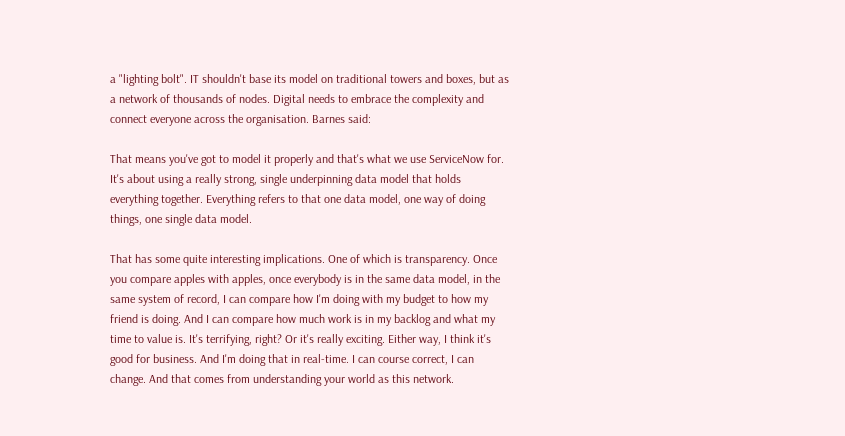a "lighting bolt". IT shouldn't base its model on traditional towers and boxes, but as a network of thousands of nodes. Digital needs to embrace the complexity and connect everyone across the organisation. Barnes said:

That means you've got to model it properly and that's what we use ServiceNow for. It's about using a really strong, single underpinning data model that holds everything together. Everything refers to that one data model, one way of doing things, one single data model.

That has some quite interesting implications. One of which is transparency. Once you compare apples with apples, once everybody is in the same data model, in the same system of record, I can compare how I'm doing with my budget to how my friend is doing. And I can compare how much work is in my backlog and what my time to value is. It's terrifying, right? Or it's really exciting. Either way, I think it's good for business. And I'm doing that in real-time. I can course correct, I can change. And that comes from understanding your world as this network.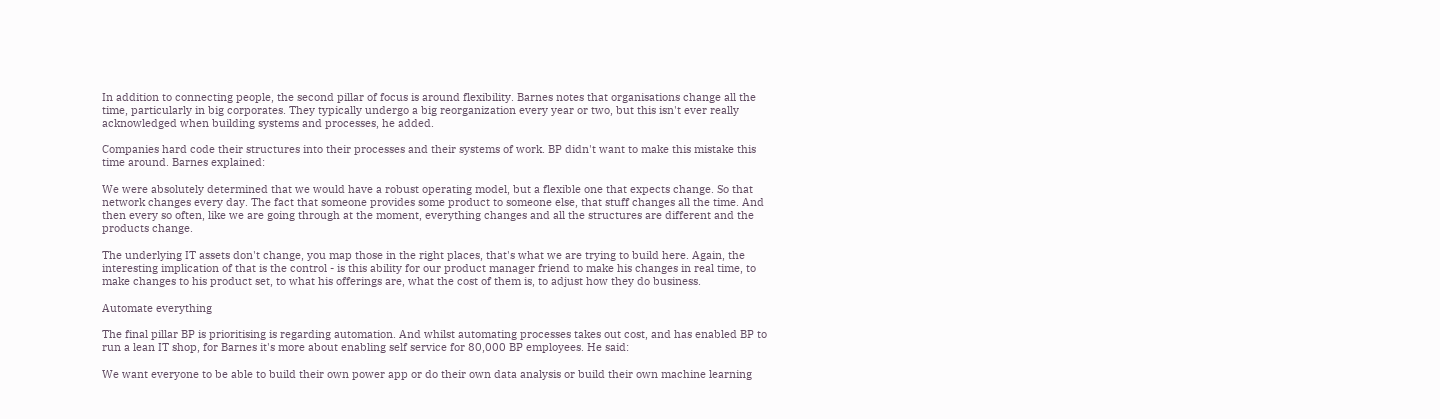In addition to connecting people, the second pillar of focus is around flexibility. Barnes notes that organisations change all the time, particularly in big corporates. They typically undergo a big reorganization every year or two, but this isn't ever really acknowledged when building systems and processes, he added.

Companies hard code their structures into their processes and their systems of work. BP didn't want to make this mistake this time around. Barnes explained:

We were absolutely determined that we would have a robust operating model, but a flexible one that expects change. So that network changes every day. The fact that someone provides some product to someone else, that stuff changes all the time. And then every so often, like we are going through at the moment, everything changes and all the structures are different and the products change.

The underlying IT assets don't change, you map those in the right places, that's what we are trying to build here. Again, the interesting implication of that is the control - is this ability for our product manager friend to make his changes in real time, to make changes to his product set, to what his offerings are, what the cost of them is, to adjust how they do business.

Automate everything

The final pillar BP is prioritising is regarding automation. And whilst automating processes takes out cost, and has enabled BP to run a lean IT shop, for Barnes it's more about enabling self service for 80,000 BP employees. He said:

We want everyone to be able to build their own power app or do their own data analysis or build their own machine learning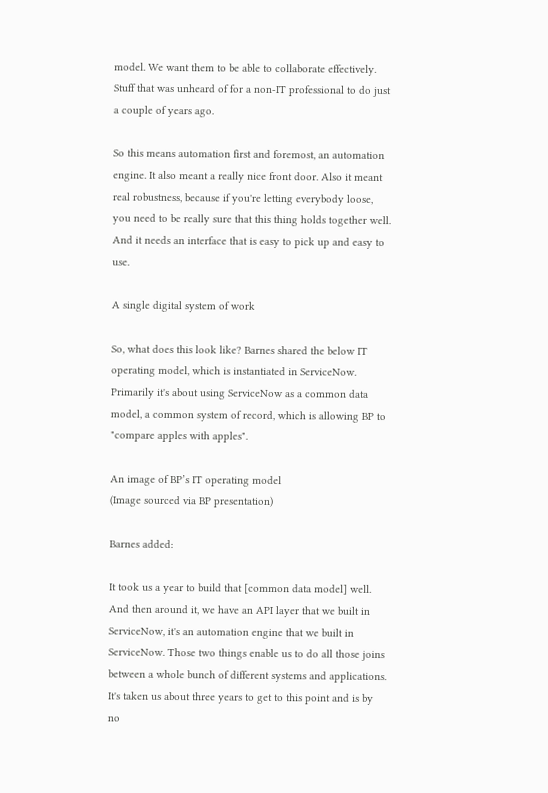model. We want them to be able to collaborate effectively. Stuff that was unheard of for a non-IT professional to do just a couple of years ago.

So this means automation first and foremost, an automation engine. It also meant a really nice front door. Also it meant real robustness, because if you're letting everybody loose, you need to be really sure that this thing holds together well. And it needs an interface that is easy to pick up and easy to use.

A single digital system of work

So, what does this look like? Barnes shared the below IT operating model, which is instantiated in ServiceNow. Primarily it's about using ServiceNow as a common data model, a common system of record, which is allowing BP to "compare apples with apples".

An image of BP’s IT operating model
(Image sourced via BP presentation)

Barnes added:

It took us a year to build that [common data model] well. And then around it, we have an API layer that we built in ServiceNow, it's an automation engine that we built in ServiceNow. Those two things enable us to do all those joins between a whole bunch of different systems and applications. It's taken us about three years to get to this point and is by no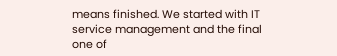means finished. We started with IT service management and the final one of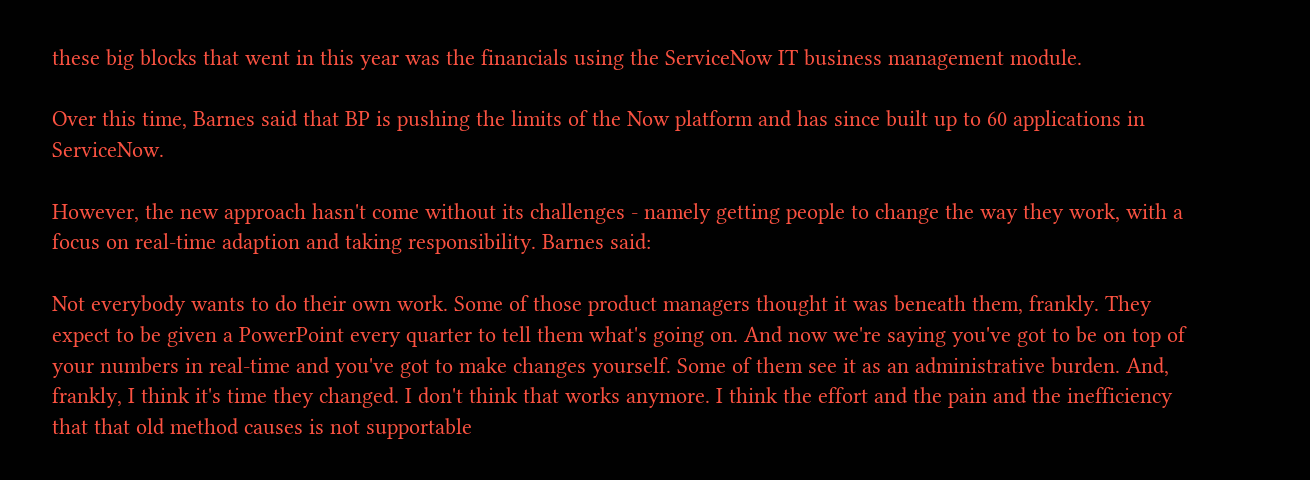these big blocks that went in this year was the financials using the ServiceNow IT business management module.

Over this time, Barnes said that BP is pushing the limits of the Now platform and has since built up to 60 applications in ServiceNow.

However, the new approach hasn't come without its challenges - namely getting people to change the way they work, with a focus on real-time adaption and taking responsibility. Barnes said:

Not everybody wants to do their own work. Some of those product managers thought it was beneath them, frankly. They expect to be given a PowerPoint every quarter to tell them what's going on. And now we're saying you've got to be on top of your numbers in real-time and you've got to make changes yourself. Some of them see it as an administrative burden. And, frankly, I think it's time they changed. I don't think that works anymore. I think the effort and the pain and the inefficiency that that old method causes is not supportable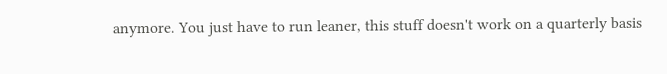anymore. You just have to run leaner, this stuff doesn't work on a quarterly basis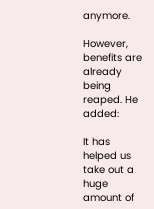anymore.

However, benefits are already being reaped. He added:

It has helped us take out a huge amount of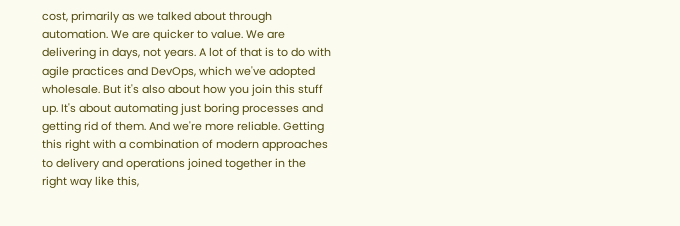cost, primarily as we talked about through automation. We are quicker to value. We are delivering in days, not years. A lot of that is to do with agile practices and DevOps, which we've adopted wholesale. But it's also about how you join this stuff up. It's about automating just boring processes and getting rid of them. And we're more reliable. Getting this right with a combination of modern approaches to delivery and operations joined together in the right way like this,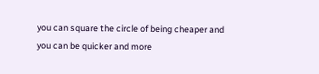you can square the circle of being cheaper and you can be quicker and more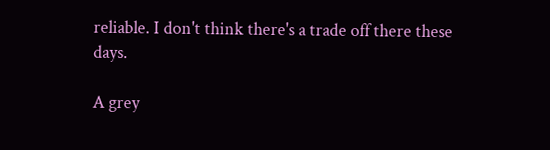reliable. I don't think there's a trade off there these days.

A grey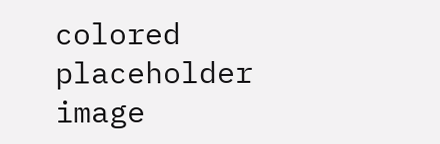colored placeholder image